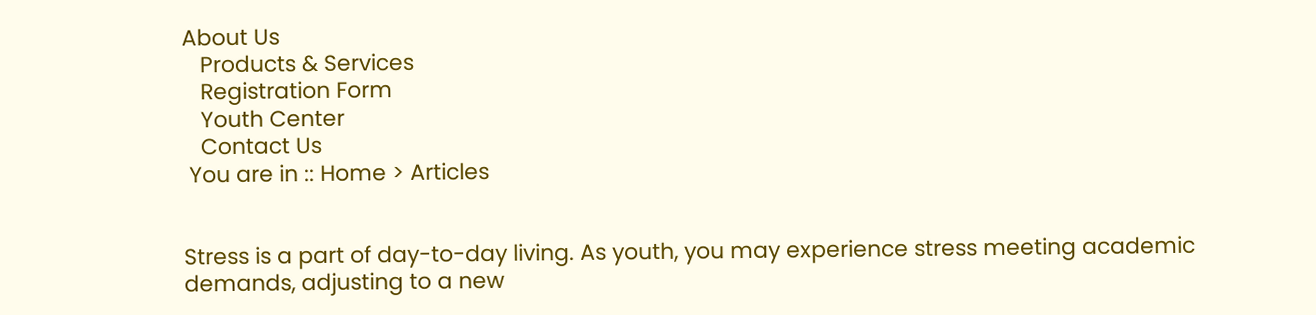About Us
   Products & Services
   Registration Form
   Youth Center
   Contact Us
 You are in :: Home > Articles


Stress is a part of day-to-day living. As youth, you may experience stress meeting academic demands, adjusting to a new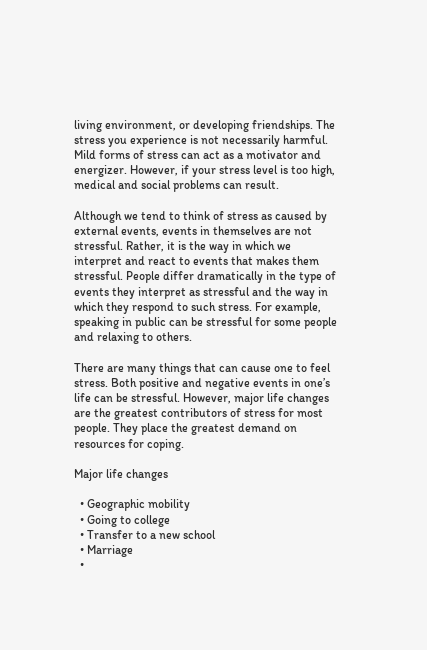living environment, or developing friendships. The stress you experience is not necessarily harmful. Mild forms of stress can act as a motivator and energizer. However, if your stress level is too high, medical and social problems can result.

Although we tend to think of stress as caused by external events, events in themselves are not stressful. Rather, it is the way in which we interpret and react to events that makes them stressful. People differ dramatically in the type of events they interpret as stressful and the way in which they respond to such stress. For example, speaking in public can be stressful for some people and relaxing to others.

There are many things that can cause one to feel stress. Both positive and negative events in one’s life can be stressful. However, major life changes are the greatest contributors of stress for most people. They place the greatest demand on resources for coping.

Major life changes

  • Geographic mobility
  • Going to college
  • Transfer to a new school
  • Marriage
  •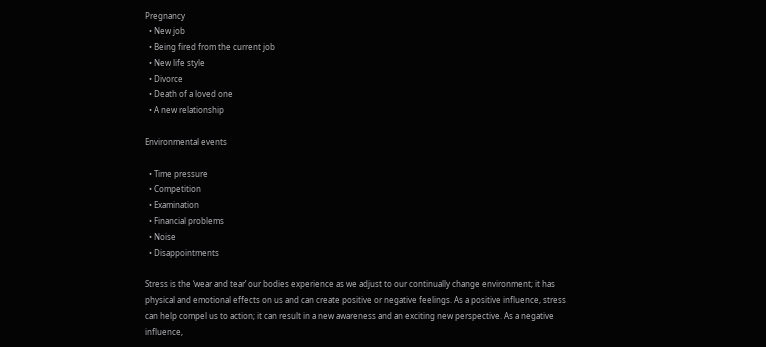Pregnancy
  • New job
  • Being fired from the current job
  • New life style
  • Divorce
  • Death of a loved one
  • A new relationship

Environmental events

  • Time pressure
  • Competition
  • Examination
  • Financial problems
  • Noise
  • Disappointments

Stress is the ‘wear and tear’ our bodies experience as we adjust to our continually change environment; it has physical and emotional effects on us and can create positive or negative feelings. As a positive influence, stress can help compel us to action; it can result in a new awareness and an exciting new perspective. As a negative influence,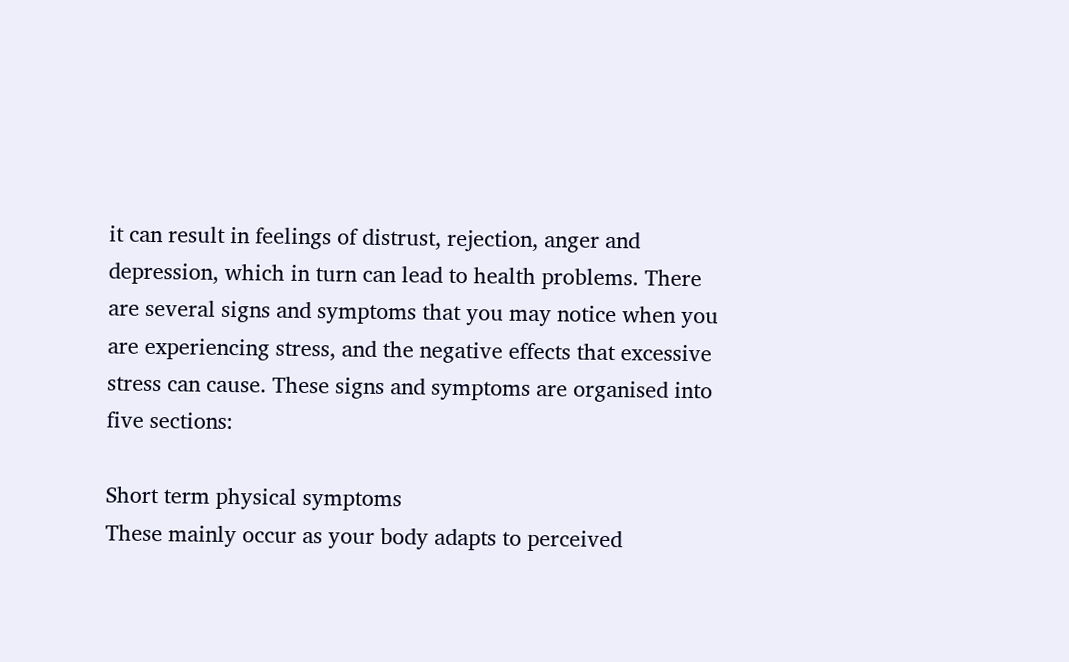it can result in feelings of distrust, rejection, anger and depression, which in turn can lead to health problems. There are several signs and symptoms that you may notice when you are experiencing stress, and the negative effects that excessive stress can cause. These signs and symptoms are organised into five sections:

Short term physical symptoms
These mainly occur as your body adapts to perceived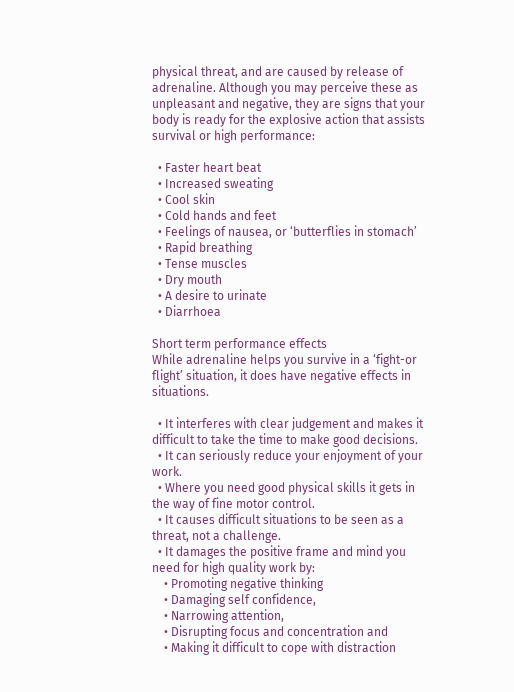physical threat, and are caused by release of adrenaline. Although you may perceive these as unpleasant and negative, they are signs that your body is ready for the explosive action that assists survival or high performance:

  • Faster heart beat
  • Increased sweating
  • Cool skin
  • Cold hands and feet
  • Feelings of nausea, or ‘butterflies in stomach’
  • Rapid breathing
  • Tense muscles
  • Dry mouth
  • A desire to urinate
  • Diarrhoea

Short term performance effects
While adrenaline helps you survive in a ‘fight-or flight’ situation, it does have negative effects in situations.

  • It interferes with clear judgement and makes it difficult to take the time to make good decisions.
  • It can seriously reduce your enjoyment of your work.
  • Where you need good physical skills it gets in the way of fine motor control.
  • It causes difficult situations to be seen as a threat, not a challenge.
  • It damages the positive frame and mind you need for high quality work by:
    • Promoting negative thinking
    • Damaging self confidence,
    • Narrowing attention,
    • Disrupting focus and concentration and
    • Making it difficult to cope with distraction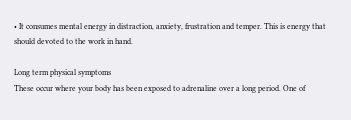• It consumes mental energy in distraction, anxiety, frustration and temper. This is energy that should devoted to the work in hand.

Long term physical symptoms
These occur where your body has been exposed to adrenaline over a long period. One of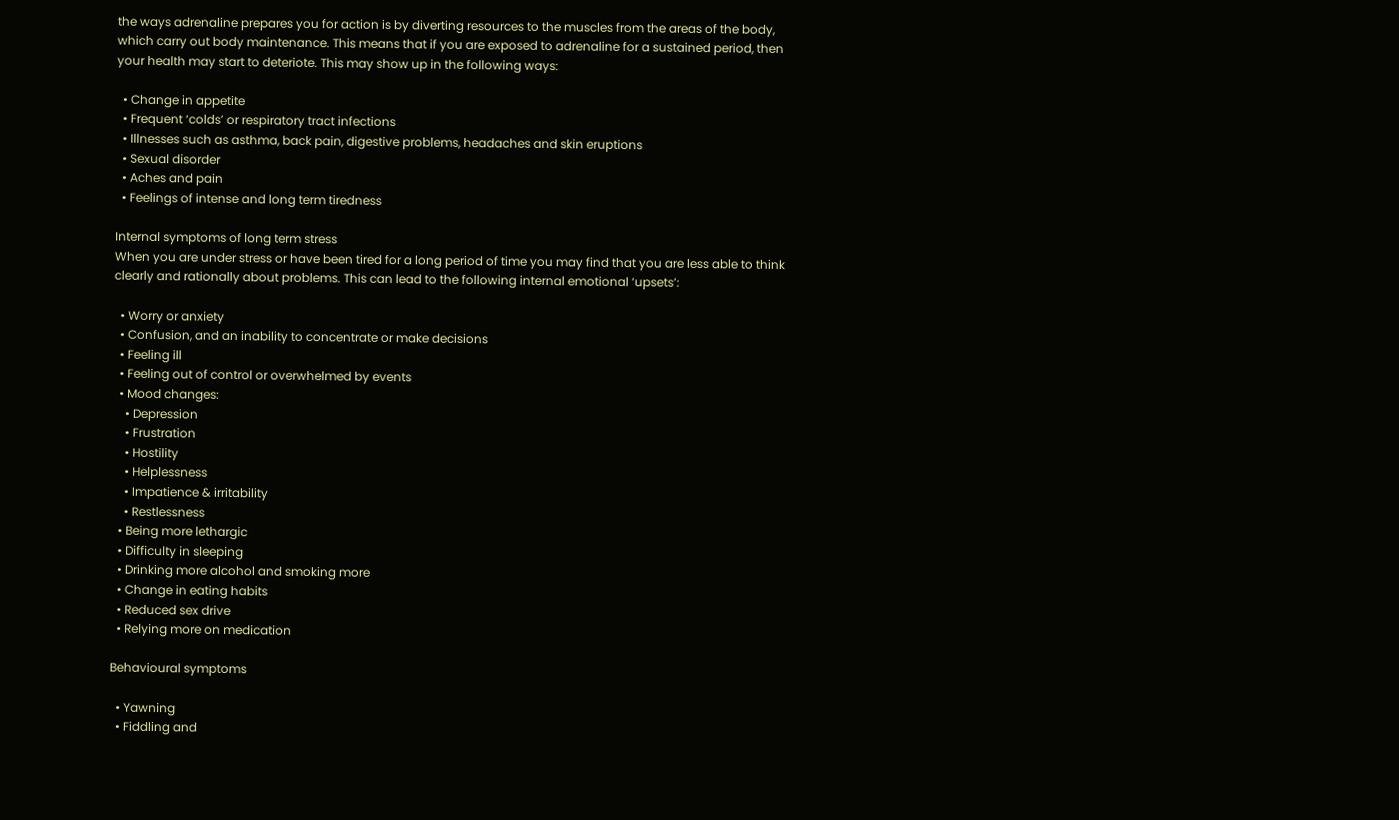the ways adrenaline prepares you for action is by diverting resources to the muscles from the areas of the body, which carry out body maintenance. This means that if you are exposed to adrenaline for a sustained period, then your health may start to deteriote. This may show up in the following ways:

  • Change in appetite
  • Frequent ‘colds’ or respiratory tract infections
  • Illnesses such as asthma, back pain, digestive problems, headaches and skin eruptions
  • Sexual disorder
  • Aches and pain
  • Feelings of intense and long term tiredness

Internal symptoms of long term stress
When you are under stress or have been tired for a long period of time you may find that you are less able to think clearly and rationally about problems. This can lead to the following internal emotional ‘upsets’:

  • Worry or anxiety
  • Confusion, and an inability to concentrate or make decisions
  • Feeling ill
  • Feeling out of control or overwhelmed by events
  • Mood changes:
    • Depression
    • Frustration
    • Hostility
    • Helplessness
    • Impatience & irritability
    • Restlessness
  • Being more lethargic
  • Difficulty in sleeping
  • Drinking more alcohol and smoking more
  • Change in eating habits
  • Reduced sex drive
  • Relying more on medication

Behavioural symptoms

  • Yawning
  • Fiddling and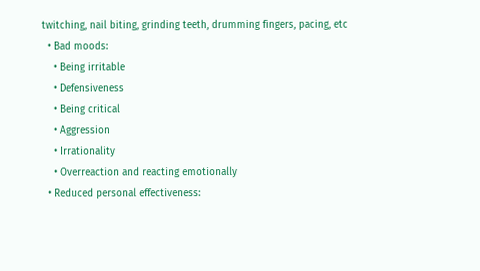twitching, nail biting, grinding teeth, drumming fingers, pacing, etc
  • Bad moods:
    • Being irritable
    • Defensiveness
    • Being critical
    • Aggression
    • Irrationality
    • Overreaction and reacting emotionally
  • Reduced personal effectiveness: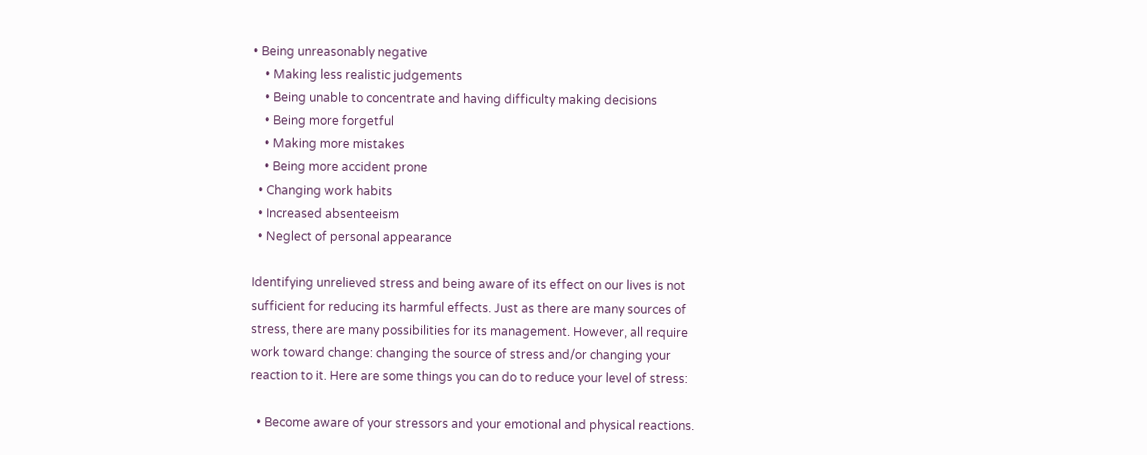• Being unreasonably negative
    • Making less realistic judgements
    • Being unable to concentrate and having difficulty making decisions
    • Being more forgetful
    • Making more mistakes
    • Being more accident prone
  • Changing work habits
  • Increased absenteeism
  • Neglect of personal appearance

Identifying unrelieved stress and being aware of its effect on our lives is not sufficient for reducing its harmful effects. Just as there are many sources of stress, there are many possibilities for its management. However, all require work toward change: changing the source of stress and/or changing your reaction to it. Here are some things you can do to reduce your level of stress:

  • Become aware of your stressors and your emotional and physical reactions.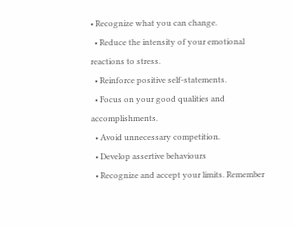• Recognize what you can change.
  • Reduce the intensity of your emotional reactions to stress.
  • Reinforce positive self-statements.
  • Focus on your good qualities and accomplishments.
  • Avoid unnecessary competition.
  • Develop assertive behaviours
  • Recognize and accept your limits. Remember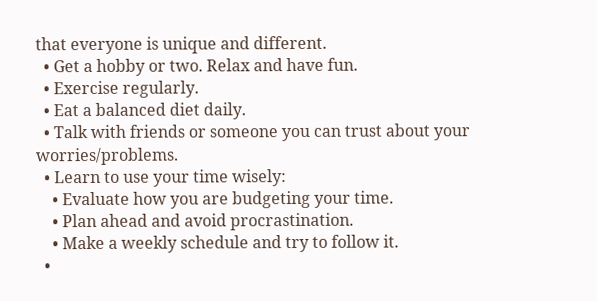that everyone is unique and different.
  • Get a hobby or two. Relax and have fun.
  • Exercise regularly.
  • Eat a balanced diet daily.
  • Talk with friends or someone you can trust about your worries/problems.
  • Learn to use your time wisely:
    • Evaluate how you are budgeting your time.
    • Plan ahead and avoid procrastination.
    • Make a weekly schedule and try to follow it.
  •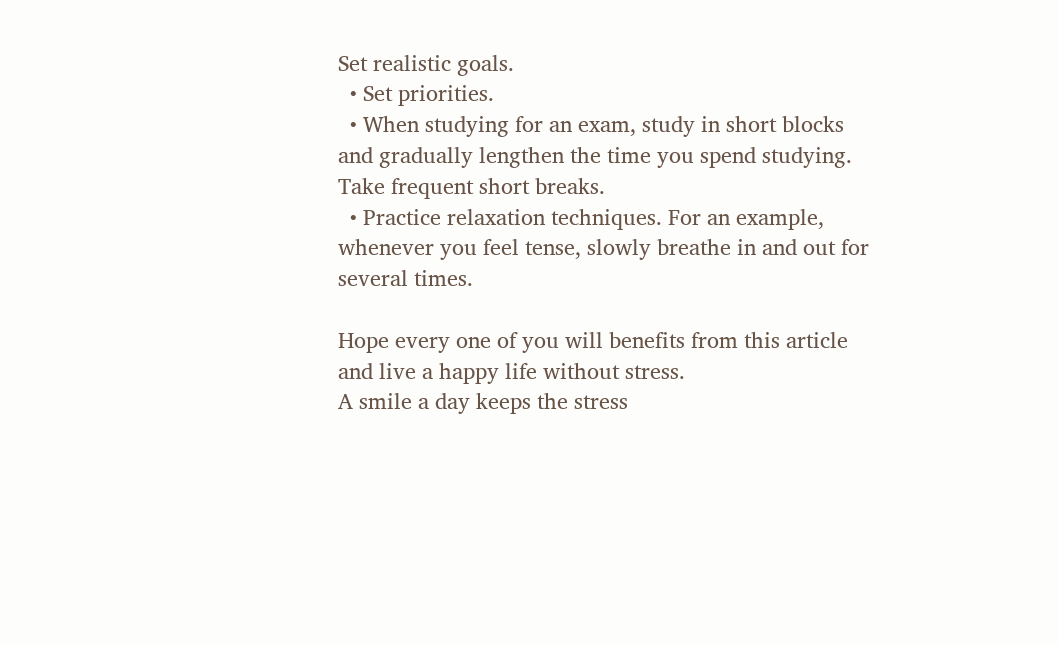Set realistic goals.
  • Set priorities.
  • When studying for an exam, study in short blocks and gradually lengthen the time you spend studying. Take frequent short breaks.
  • Practice relaxation techniques. For an example, whenever you feel tense, slowly breathe in and out for several times.

Hope every one of you will benefits from this article and live a happy life without stress.
A smile a day keeps the stress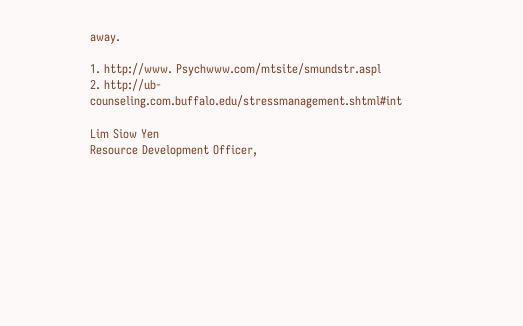away.

1. http://www. Psychwww.com/mtsite/smundstr.aspl
2. http://ub-counseling.com.buffalo.edu/stressmanagement.shtml#int

Lim Siow Yen
Resource Development Officer,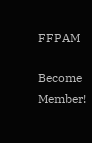FFPAM

Become Member!